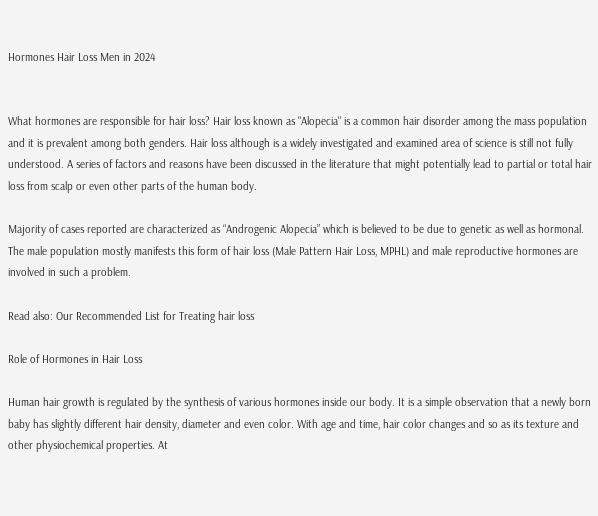Hormones Hair Loss Men in 2024


What hormones are responsible for hair loss? Hair loss known as "Alopecia" is a common hair disorder among the mass population and it is prevalent among both genders. Hair loss although is a widely investigated and examined area of science is still not fully understood. A series of factors and reasons have been discussed in the literature that might potentially lead to partial or total hair loss from scalp or even other parts of the human body.

Majority of cases reported are characterized as “Androgenic Alopecia” which is believed to be due to genetic as well as hormonal. The male population mostly manifests this form of hair loss (Male Pattern Hair Loss, MPHL) and male reproductive hormones are involved in such a problem.

Read also: Our Recommended List for Treating hair loss

Role of Hormones in Hair Loss

Human hair growth is regulated by the synthesis of various hormones inside our body. It is a simple observation that a newly born baby has slightly different hair density, diameter and even color. With age and time, hair color changes and so as its texture and other physiochemical properties. At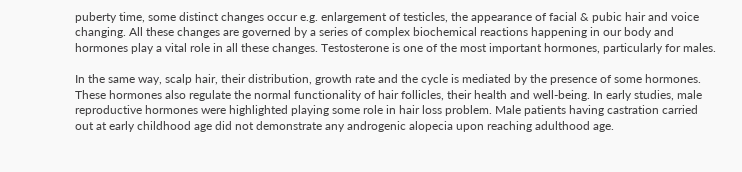puberty time, some distinct changes occur e.g. enlargement of testicles, the appearance of facial & pubic hair and voice changing. All these changes are governed by a series of complex biochemical reactions happening in our body and hormones play a vital role in all these changes. Testosterone is one of the most important hormones, particularly for males.

In the same way, scalp hair, their distribution, growth rate and the cycle is mediated by the presence of some hormones. These hormones also regulate the normal functionality of hair follicles, their health and well-being. In early studies, male reproductive hormones were highlighted playing some role in hair loss problem. Male patients having castration carried out at early childhood age did not demonstrate any androgenic alopecia upon reaching adulthood age.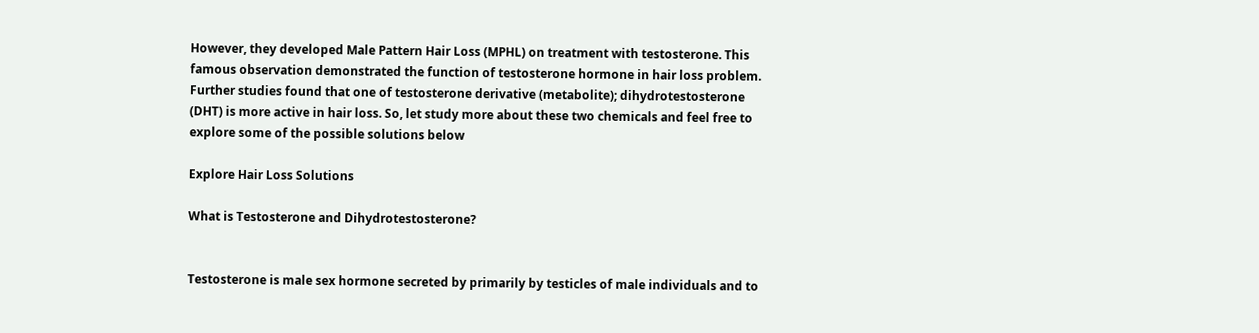However, they developed Male Pattern Hair Loss (MPHL) on treatment with testosterone. This famous observation demonstrated the function of testosterone hormone in hair loss problem. Further studies found that one of testosterone derivative (metabolite); dihydrotestosterone (DHT) is more active in hair loss. So, let study more about these two chemicals and feel free to explore some of the possible solutions below

Explore Hair Loss Solutions

What is Testosterone and Dihydrotestosterone?


Testosterone is male sex hormone secreted by primarily by testicles of male individuals and to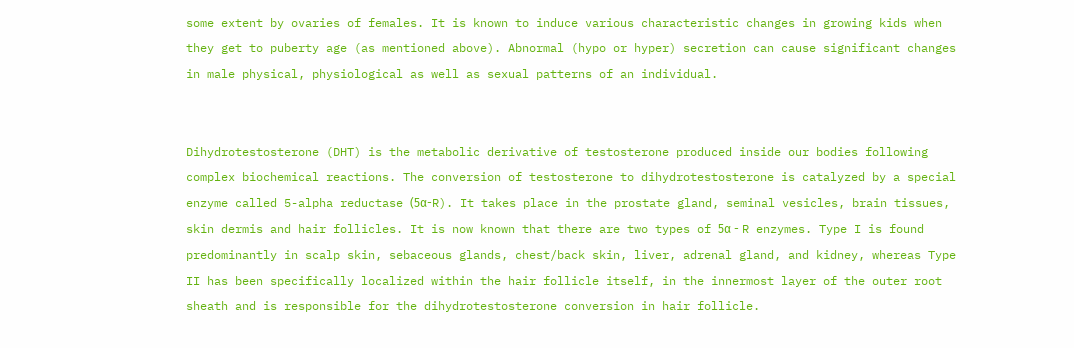some extent by ovaries of females. It is known to induce various characteristic changes in growing kids when they get to puberty age (as mentioned above). Abnormal (hypo or hyper) secretion can cause significant changes in male physical, physiological as well as sexual patterns of an individual.


Dihydrotestosterone (DHT) is the metabolic derivative of testosterone produced inside our bodies following complex biochemical reactions. The conversion of testosterone to dihydrotestosterone is catalyzed by a special enzyme called 5-alpha reductase (5α-R). It takes place in the prostate gland, seminal vesicles, brain tissues, skin dermis and hair follicles. It is now known that there are two types of 5α - R enzymes. Type I is found predominantly in scalp skin, sebaceous glands, chest/back skin, liver, adrenal gland, and kidney, whereas Type II has been specifically localized within the hair follicle itself, in the innermost layer of the outer root sheath and is responsible for the dihydrotestosterone conversion in hair follicle.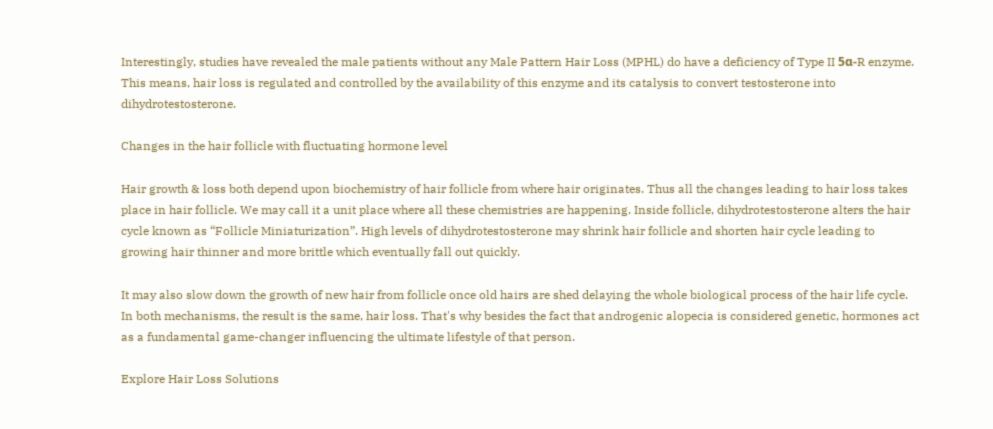Interestingly, studies have revealed the male patients without any Male Pattern Hair Loss (MPHL) do have a deficiency of Type II 5α-R enzyme. This means, hair loss is regulated and controlled by the availability of this enzyme and its catalysis to convert testosterone into dihydrotestosterone.

Changes in the hair follicle with fluctuating hormone level

Hair growth & loss both depend upon biochemistry of hair follicle from where hair originates. Thus all the changes leading to hair loss takes place in hair follicle. We may call it a unit place where all these chemistries are happening. Inside follicle, dihydrotestosterone alters the hair cycle known as “Follicle Miniaturization”. High levels of dihydrotestosterone may shrink hair follicle and shorten hair cycle leading to growing hair thinner and more brittle which eventually fall out quickly.

It may also slow down the growth of new hair from follicle once old hairs are shed delaying the whole biological process of the hair life cycle. In both mechanisms, the result is the same, hair loss. That's why besides the fact that androgenic alopecia is considered genetic, hormones act as a fundamental game-changer influencing the ultimate lifestyle of that person.

Explore Hair Loss Solutions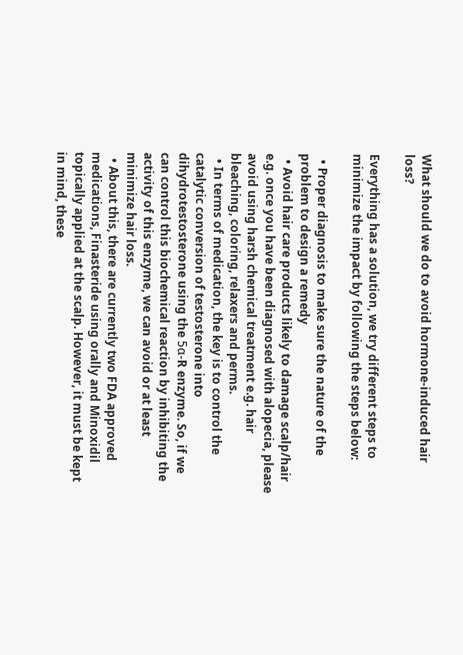What should we do to avoid hormone-induced hair loss?

Everything has a solution, we try different steps to minimize the impact by following the steps below:

  • Proper diagnosis to make sure the nature of the problem to design a remedy
  • Avoid hair care products likely to damage scalp/hair e.g. once you have been diagnosed with alopecia, please avoid using harsh chemical treatment e.g. hair bleaching, coloring, relaxers and perms.
  • In terms of medication, the key is to control the catalytic conversion of testosterone into dihydrotestosterone using the 5α-R enzyme. So, if we can control this biochemical reaction by inhibiting the activity of this enzyme, we can avoid or at least minimize hair loss.
  • About this, there are currently two FDA approved medications, Finasteride using orally and Minoxidil topically applied at the scalp. However, it must be kept in mind, these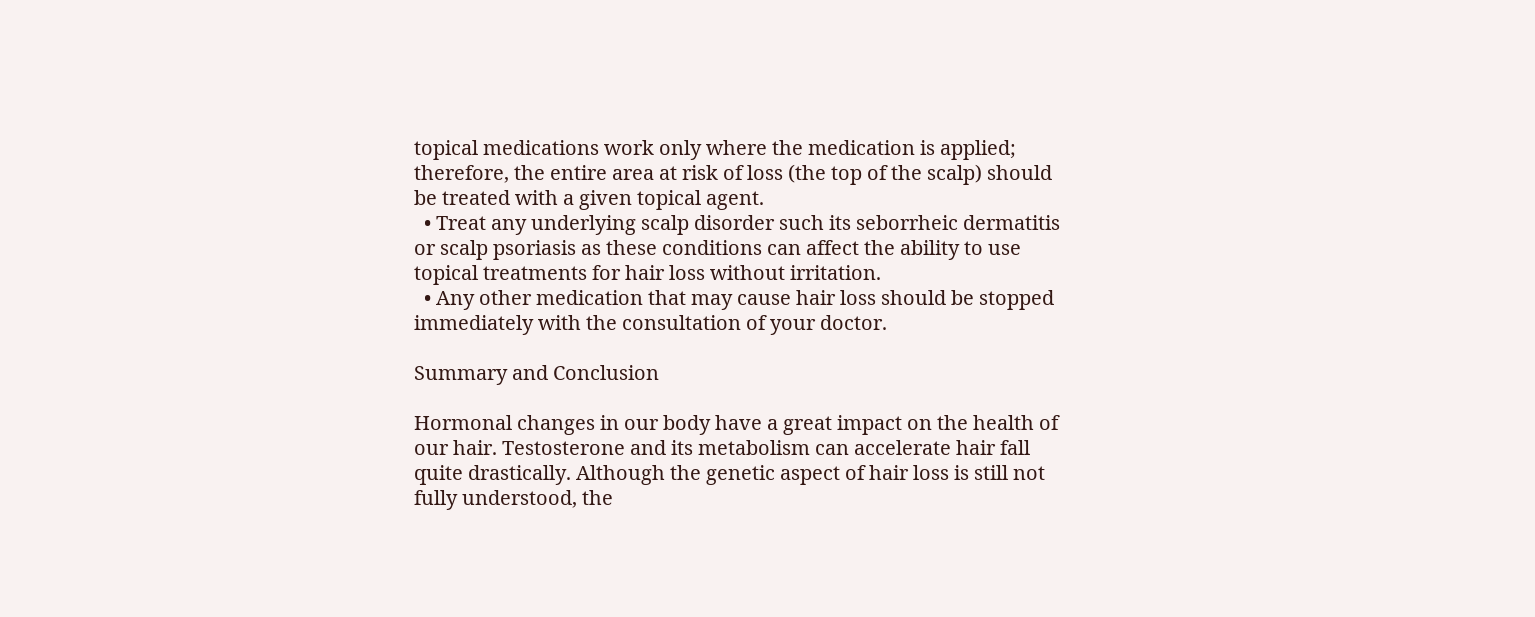topical medications work only where the medication is applied; therefore, the entire area at risk of loss (the top of the scalp) should be treated with a given topical agent.
  • Treat any underlying scalp disorder such its seborrheic dermatitis or scalp psoriasis as these conditions can affect the ability to use topical treatments for hair loss without irritation.
  • Any other medication that may cause hair loss should be stopped immediately with the consultation of your doctor.

Summary and Conclusion

Hormonal changes in our body have a great impact on the health of our hair. Testosterone and its metabolism can accelerate hair fall quite drastically. Although the genetic aspect of hair loss is still not fully understood, the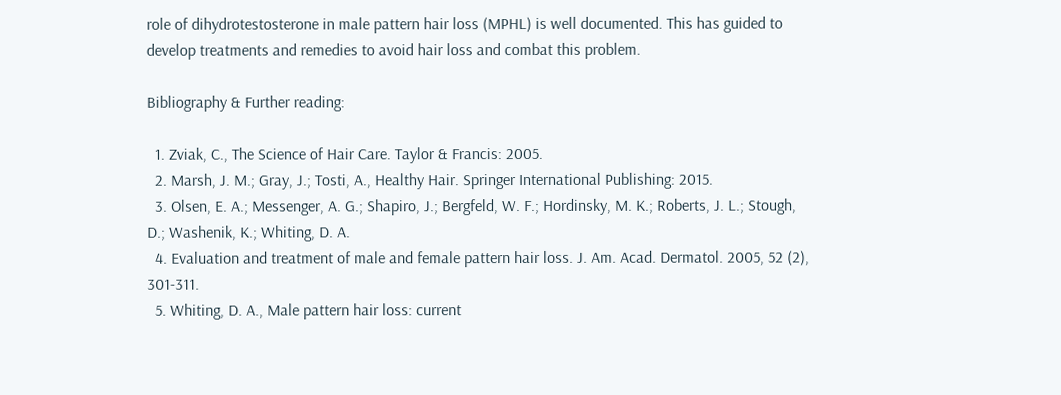role of dihydrotestosterone in male pattern hair loss (MPHL) is well documented. This has guided to develop treatments and remedies to avoid hair loss and combat this problem.

Bibliography & Further reading:

  1. Zviak, C., The Science of Hair Care. Taylor & Francis: 2005.
  2. Marsh, J. M.; Gray, J.; Tosti, A., Healthy Hair. Springer International Publishing: 2015.
  3. Olsen, E. A.; Messenger, A. G.; Shapiro, J.; Bergfeld, W. F.; Hordinsky, M. K.; Roberts, J. L.; Stough, D.; Washenik, K.; Whiting, D. A.
  4. Evaluation and treatment of male and female pattern hair loss. J. Am. Acad. Dermatol. 2005, 52 (2), 301-311.
  5. Whiting, D. A., Male pattern hair loss: current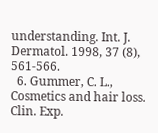understanding. Int. J. Dermatol. 1998, 37 (8), 561-566.
  6. Gummer, C. L., Cosmetics and hair loss. Clin. Exp.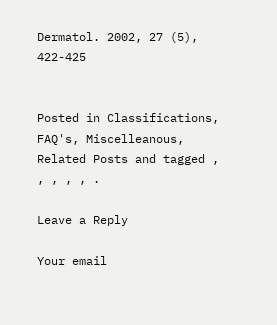Dermatol. 2002, 27 (5), 422-425


Posted in Classifications, FAQ's, Miscelleanous, Related Posts and tagged , , , , , .

Leave a Reply

Your email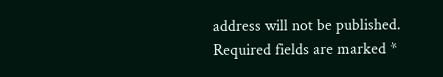address will not be published. Required fields are marked *